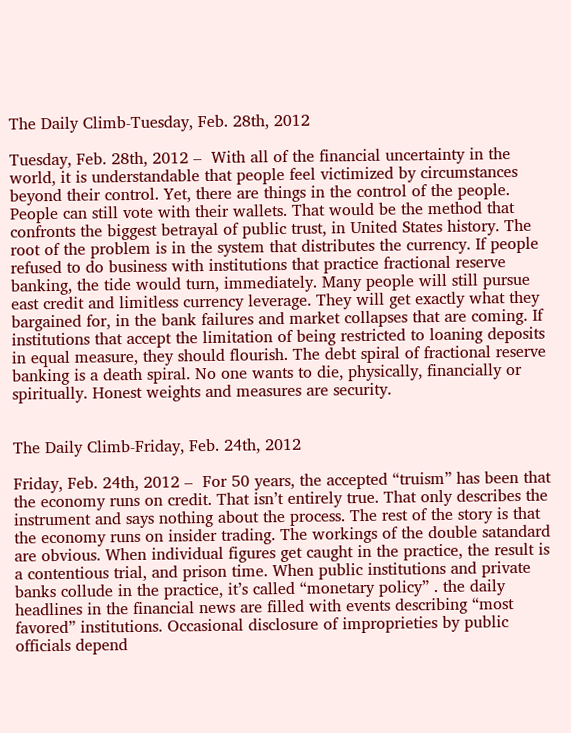The Daily Climb-Tuesday, Feb. 28th, 2012

Tuesday, Feb. 28th, 2012 –  With all of the financial uncertainty in the world, it is understandable that people feel victimized by circumstances beyond their control. Yet, there are things in the control of the people. People can still vote with their wallets. That would be the method that confronts the biggest betrayal of public trust, in United States history. The root of the problem is in the system that distributes the currency. If people refused to do business with institutions that practice fractional reserve banking, the tide would turn, immediately. Many people will still pursue east credit and limitless currency leverage. They will get exactly what they bargained for, in the bank failures and market collapses that are coming. If institutions that accept the limitation of being restricted to loaning deposits in equal measure, they should flourish. The debt spiral of fractional reserve banking is a death spiral. No one wants to die, physically, financially or spiritually. Honest weights and measures are security.


The Daily Climb-Friday, Feb. 24th, 2012

Friday, Feb. 24th, 2012 –  For 50 years, the accepted “truism” has been that the economy runs on credit. That isn’t entirely true. That only describes the instrument and says nothing about the process. The rest of the story is that the economy runs on insider trading. The workings of the double satandard are obvious. When individual figures get caught in the practice, the result is a contentious trial, and prison time. When public institutions and private banks collude in the practice, it’s called “monetary policy” . the daily headlines in the financial news are filled with events describing “most favored” institutions. Occasional disclosure of improprieties by public officials depend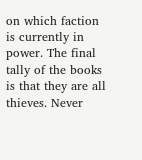on which faction is currently in power. The final tally of the books is that they are all thieves. Never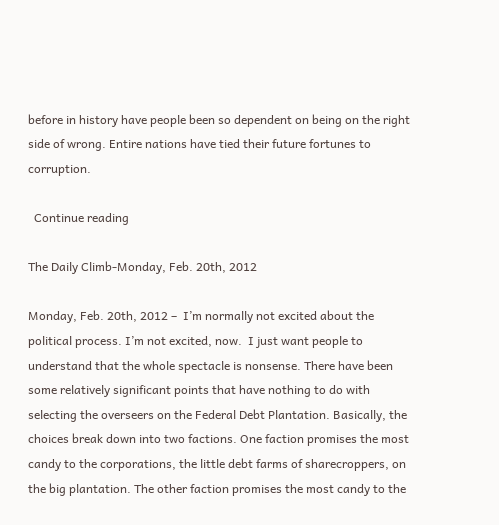before in history have people been so dependent on being on the right side of wrong. Entire nations have tied their future fortunes to corruption.

  Continue reading

The Daily Climb-Monday, Feb. 20th, 2012

Monday, Feb. 20th, 2012 –  I’m normally not excited about the political process. I’m not excited, now.  I just want people to understand that the whole spectacle is nonsense. There have been some relatively significant points that have nothing to do with selecting the overseers on the Federal Debt Plantation. Basically, the choices break down into two factions. One faction promises the most candy to the corporations, the little debt farms of sharecroppers, on the big plantation. The other faction promises the most candy to the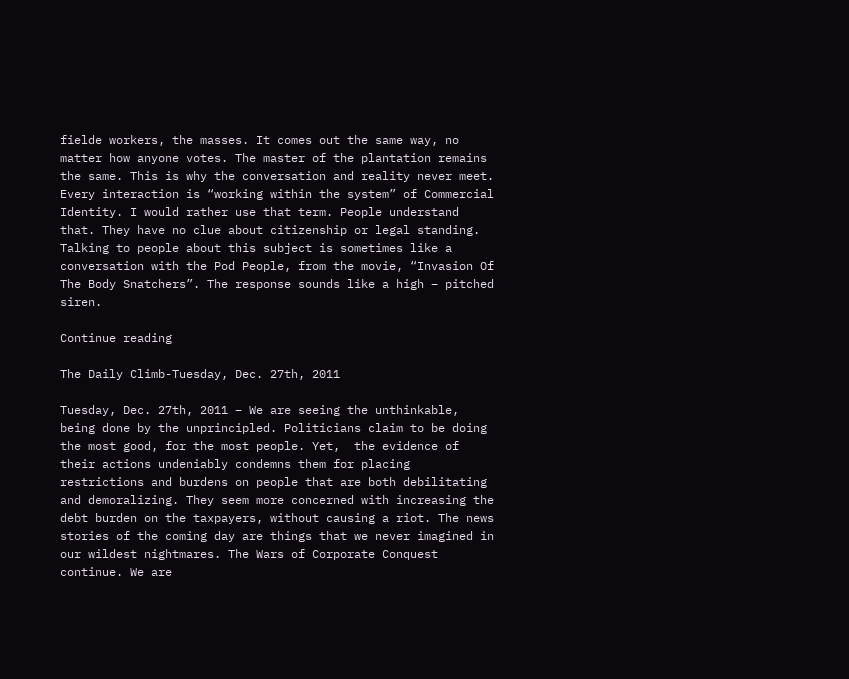fielde workers, the masses. It comes out the same way, no matter how anyone votes. The master of the plantation remains the same. This is why the conversation and reality never meet. Every interaction is “working within the system” of Commercial Identity. I would rather use that term. People understand that. They have no clue about citizenship or legal standing. Talking to people about this subject is sometimes like a conversation with the Pod People, from the movie, “Invasion Of The Body Snatchers”. The response sounds like a high – pitched siren.

Continue reading

The Daily Climb-Tuesday, Dec. 27th, 2011

Tuesday, Dec. 27th, 2011 – We are seeing the unthinkable, being done by the unprincipled. Politicians claim to be doing the most good, for the most people. Yet,  the evidence of their actions undeniably condemns them for placing restrictions and burdens on people that are both debilitating and demoralizing. They seem more concerned with increasing the debt burden on the taxpayers, without causing a riot. The news stories of the coming day are things that we never imagined in our wildest nightmares. The Wars of Corporate Conquest continue. We are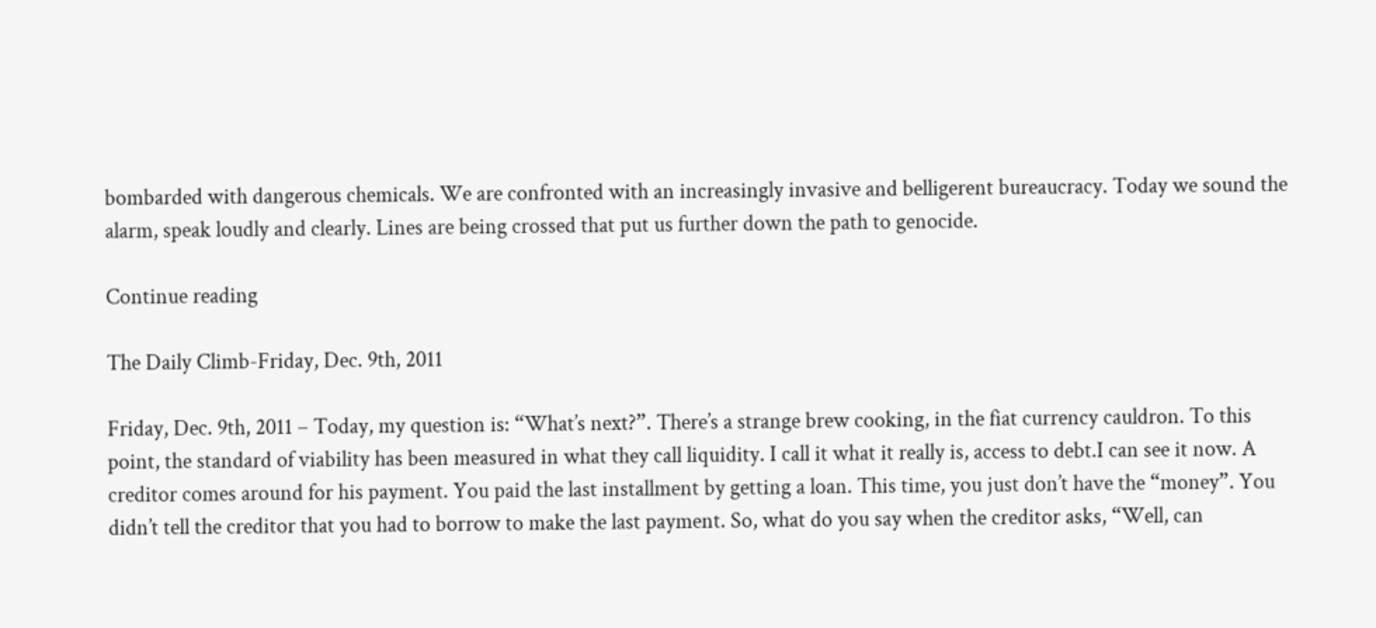bombarded with dangerous chemicals. We are confronted with an increasingly invasive and belligerent bureaucracy. Today we sound the alarm, speak loudly and clearly. Lines are being crossed that put us further down the path to genocide.

Continue reading

The Daily Climb-Friday, Dec. 9th, 2011

Friday, Dec. 9th, 2011 – Today, my question is: “What’s next?”. There’s a strange brew cooking, in the fiat currency cauldron. To this point, the standard of viability has been measured in what they call liquidity. I call it what it really is, access to debt.I can see it now. A creditor comes around for his payment. You paid the last installment by getting a loan. This time, you just don’t have the “money”. You didn’t tell the creditor that you had to borrow to make the last payment. So, what do you say when the creditor asks, “Well, can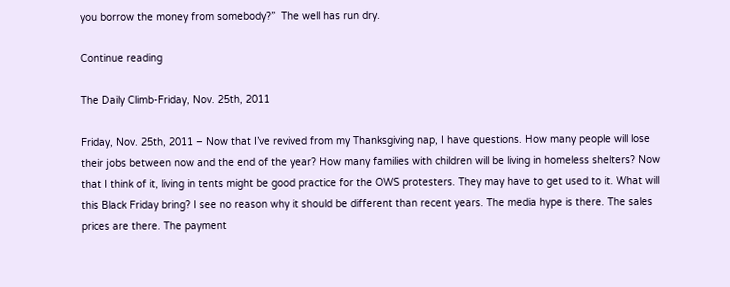you borrow the money from somebody?”  The well has run dry.

Continue reading

The Daily Climb-Friday, Nov. 25th, 2011

Friday, Nov. 25th, 2011 – Now that I’ve revived from my Thanksgiving nap, I have questions. How many people will lose their jobs between now and the end of the year? How many families with children will be living in homeless shelters? Now that I think of it, living in tents might be good practice for the OWS protesters. They may have to get used to it. What will this Black Friday bring? I see no reason why it should be different than recent years. The media hype is there. The sales prices are there. The payment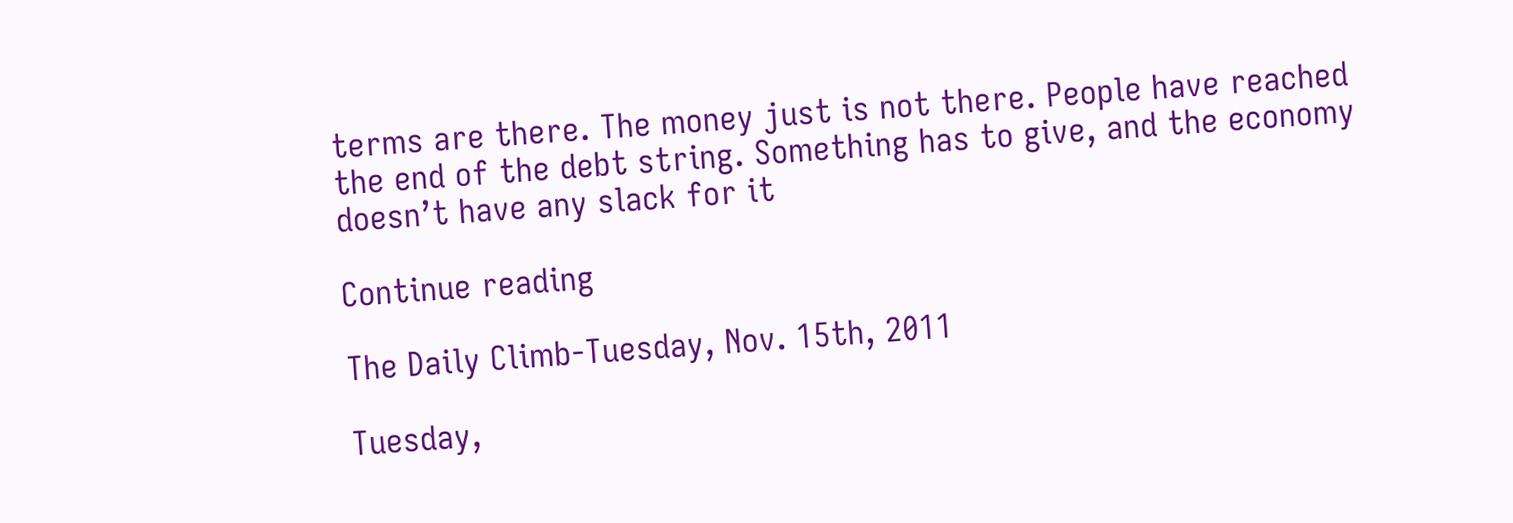terms are there. The money just is not there. People have reached the end of the debt string. Something has to give, and the economy doesn’t have any slack for it

Continue reading

The Daily Climb-Tuesday, Nov. 15th, 2011

Tuesday,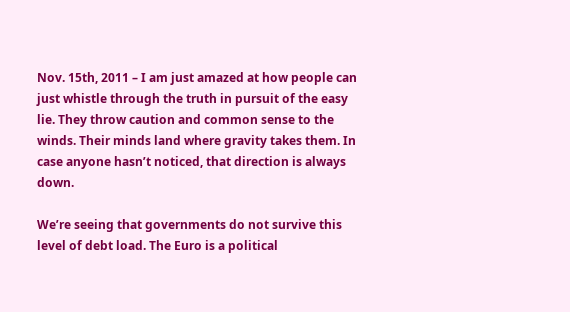Nov. 15th, 2011 – I am just amazed at how people can just whistle through the truth in pursuit of the easy lie. They throw caution and common sense to the winds. Their minds land where gravity takes them. In case anyone hasn’t noticed, that direction is always down.

We’re seeing that governments do not survive this level of debt load. The Euro is a political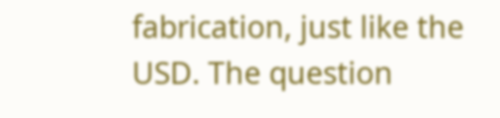fabrication, just like the USD. The question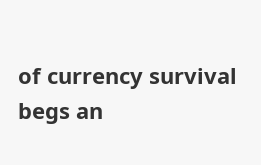of currency survival begs an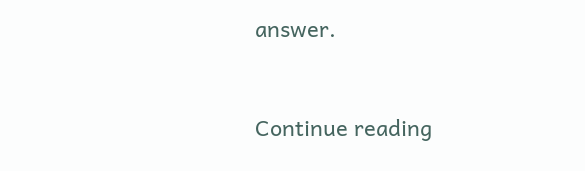answer.


Continue reading